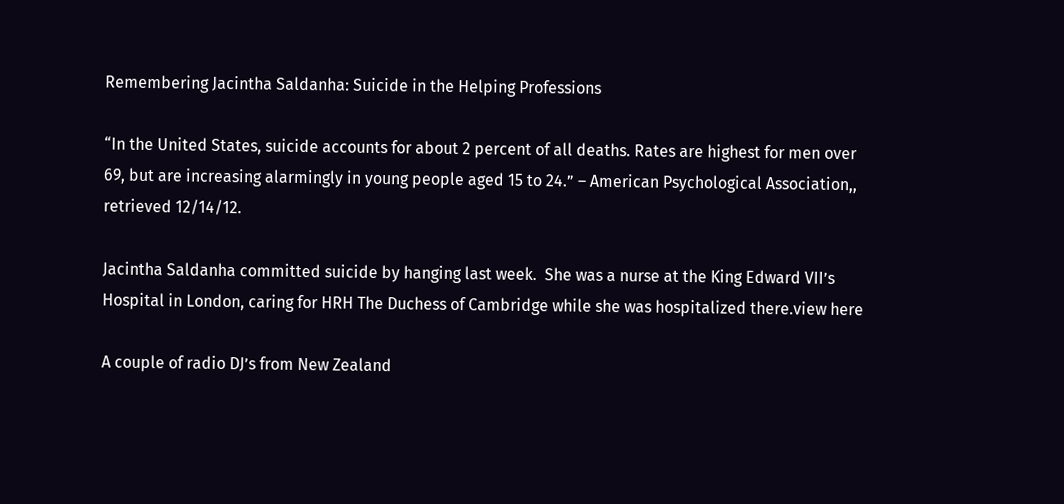Remembering Jacintha Saldanha: Suicide in the Helping Professions

“In the United States, suicide accounts for about 2 percent of all deaths. Rates are highest for men over 69, but are increasing alarmingly in young people aged 15 to 24.” – American Psychological Association,, retrieved 12/14/12.

Jacintha Saldanha committed suicide by hanging last week.  She was a nurse at the King Edward VII’s Hospital in London, caring for HRH The Duchess of Cambridge while she was hospitalized there.view here

A couple of radio DJ’s from New Zealand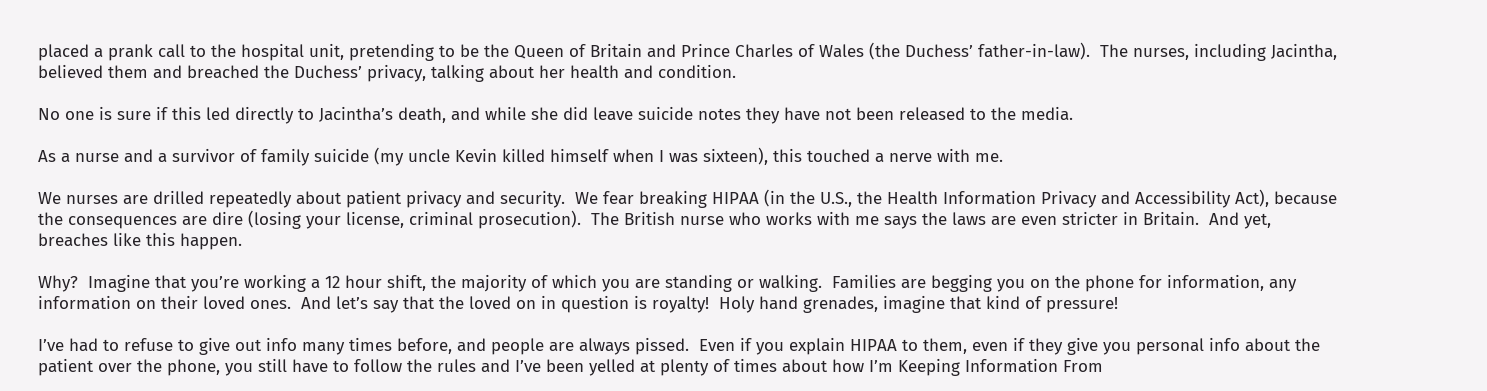placed a prank call to the hospital unit, pretending to be the Queen of Britain and Prince Charles of Wales (the Duchess’ father-in-law).  The nurses, including Jacintha, believed them and breached the Duchess’ privacy, talking about her health and condition.

No one is sure if this led directly to Jacintha’s death, and while she did leave suicide notes they have not been released to the media.

As a nurse and a survivor of family suicide (my uncle Kevin killed himself when I was sixteen), this touched a nerve with me.

We nurses are drilled repeatedly about patient privacy and security.  We fear breaking HIPAA (in the U.S., the Health Information Privacy and Accessibility Act), because the consequences are dire (losing your license, criminal prosecution).  The British nurse who works with me says the laws are even stricter in Britain.  And yet, breaches like this happen.

Why?  Imagine that you’re working a 12 hour shift, the majority of which you are standing or walking.  Families are begging you on the phone for information, any information on their loved ones.  And let’s say that the loved on in question is royalty!  Holy hand grenades, imagine that kind of pressure!

I’ve had to refuse to give out info many times before, and people are always pissed.  Even if you explain HIPAA to them, even if they give you personal info about the patient over the phone, you still have to follow the rules and I’ve been yelled at plenty of times about how I’m Keeping Information From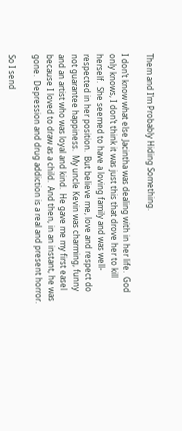Them and I’m Probably Hiding Something.

I don’t know what else Jacintha was dealing with in her life.  God only knows, I don’t think it was just this that drove her to kill herself.  She seemed to have a loving family and was well-respected in her position.  But believe me, love and respect do not guarantee happiness.  My uncle Kevin was charming, funny and an artist who was loyal and kind.  He gave me my first easel because I loved to draw as a child.  And then, in an instant, he was gone.  Depression and drug addiction is a real and present horror.

So I send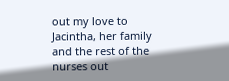out my love to Jacintha, her family and the rest of the nurses out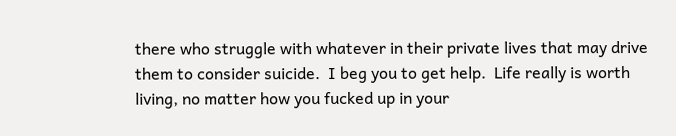there who struggle with whatever in their private lives that may drive them to consider suicide.  I beg you to get help.  Life really is worth living, no matter how you fucked up in your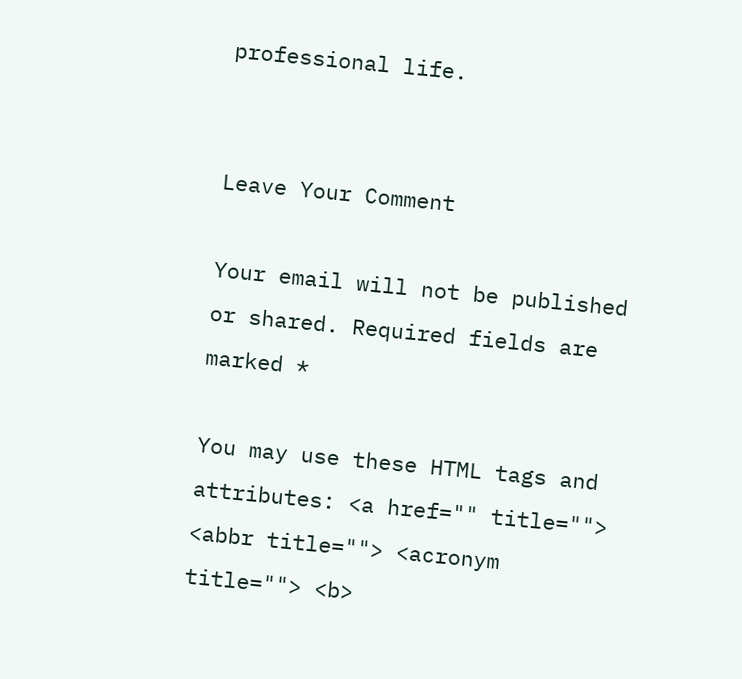professional life.


Leave Your Comment

Your email will not be published or shared. Required fields are marked *

You may use these HTML tags and attributes: <a href="" title=""> <abbr title=""> <acronym title=""> <b>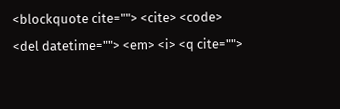<blockquote cite=""> <cite> <code> <del datetime=""> <em> <i> <q cite="">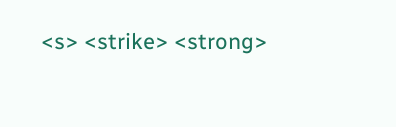<s> <strike> <strong>